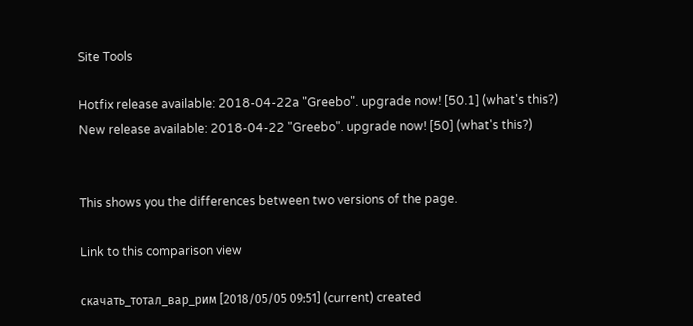Site Tools

Hotfix release available: 2018-04-22a "Greebo". upgrade now! [50.1] (what's this?)
New release available: 2018-04-22 "Greebo". upgrade now! [50] (what's this?)


This shows you the differences between two versions of the page.

Link to this comparison view

скачать_тотал_вар_рим [2018/05/05 09:51] (current) created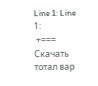Line 1: Line 1:
 +=== Скачать тотал вар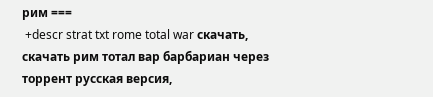рим ===
 +descr strat txt rome total war скачать, скачать рим тотал вар барбариан через торрент русская версия,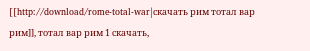[[http://download/rome-total-war|скачать рим тотал вар рим]], тотал вар рим 1 скачать,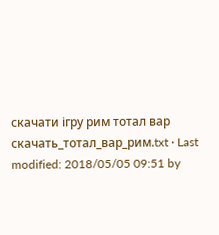скачати ігру рим тотал вар
скачать_тотал_вар_рим.txt · Last modified: 2018/05/05 09:51 by